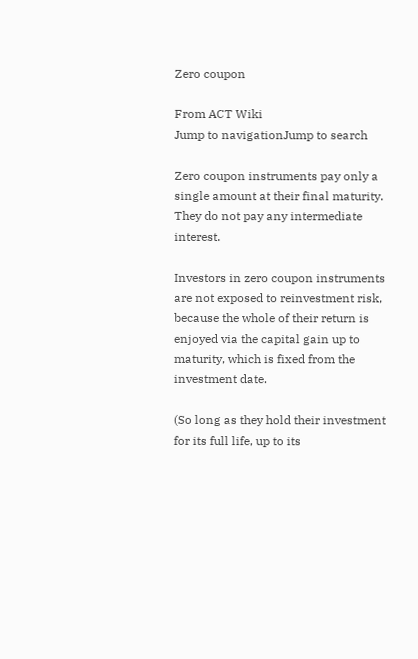Zero coupon

From ACT Wiki
Jump to navigationJump to search

Zero coupon instruments pay only a single amount at their final maturity. They do not pay any intermediate interest.

Investors in zero coupon instruments are not exposed to reinvestment risk, because the whole of their return is enjoyed via the capital gain up to maturity, which is fixed from the investment date.

(So long as they hold their investment for its full life, up to its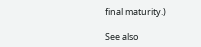final maturity.)

See also